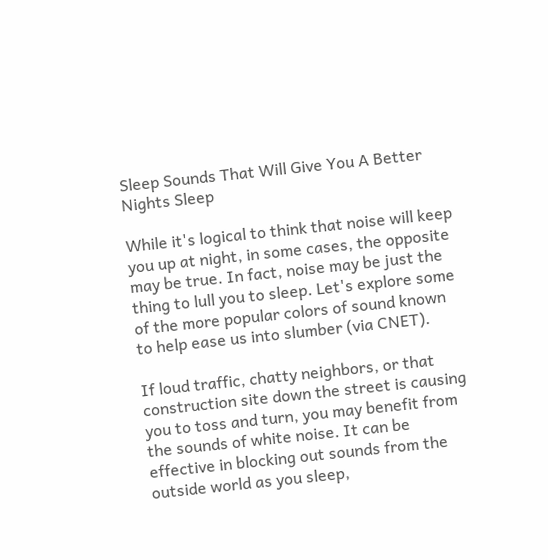Sleep Sounds That Will Give You A Better Nights Sleep

While it's logical to think that noise will keep you up at night, in some cases, the opposite may be true. In fact, noise may be just the thing to lull you to sleep. Let's explore some of the more popular colors of sound known to help ease us into slumber (via CNET).

If loud traffic, chatty neighbors, or that construction site down the street is causing you to toss and turn, you may benefit from the sounds of white noise. It can be effective in blocking out sounds from the outside world as you sleep,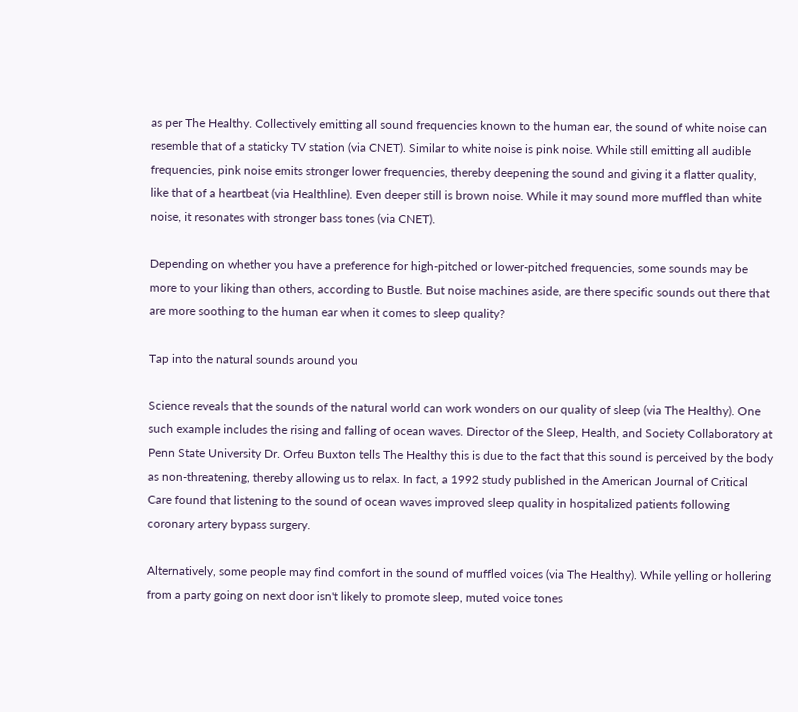as per The Healthy. Collectively emitting all sound frequencies known to the human ear, the sound of white noise can resemble that of a staticky TV station (via CNET). Similar to white noise is pink noise. While still emitting all audible frequencies, pink noise emits stronger lower frequencies, thereby deepening the sound and giving it a flatter quality, like that of a heartbeat (via Healthline). Even deeper still is brown noise. While it may sound more muffled than white noise, it resonates with stronger bass tones (via CNET).

Depending on whether you have a preference for high-pitched or lower-pitched frequencies, some sounds may be more to your liking than others, according to Bustle. But noise machines aside, are there specific sounds out there that are more soothing to the human ear when it comes to sleep quality?

Tap into the natural sounds around you

Science reveals that the sounds of the natural world can work wonders on our quality of sleep (via The Healthy). One such example includes the rising and falling of ocean waves. Director of the Sleep, Health, and Society Collaboratory at Penn State University Dr. Orfeu Buxton tells The Healthy this is due to the fact that this sound is perceived by the body as non-threatening, thereby allowing us to relax. In fact, a 1992 study published in the American Journal of Critical Care found that listening to the sound of ocean waves improved sleep quality in hospitalized patients following coronary artery bypass surgery.

Alternatively, some people may find comfort in the sound of muffled voices (via The Healthy). While yelling or hollering from a party going on next door isn't likely to promote sleep, muted voice tones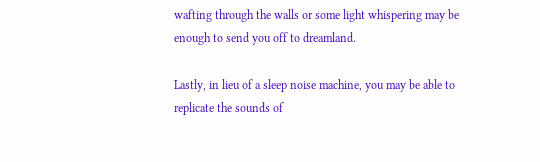wafting through the walls or some light whispering may be enough to send you off to dreamland.

Lastly, in lieu of a sleep noise machine, you may be able to replicate the sounds of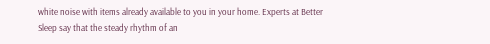white noise with items already available to you in your home. Experts at Better Sleep say that the steady rhythm of an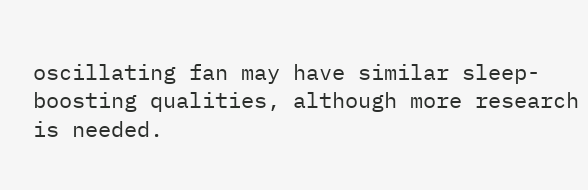oscillating fan may have similar sleep-boosting qualities, although more research is needed.